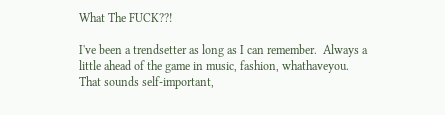What The FUCK??!

I've been a trendsetter as long as I can remember.  Always a little ahead of the game in music, fashion, whathaveyou.  That sounds self-important,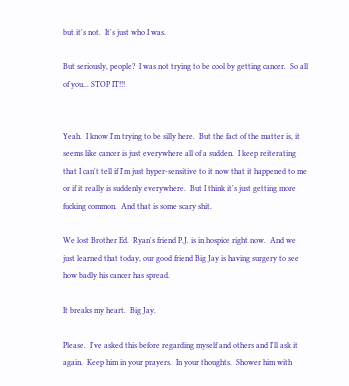but it's not.  It's just who I was.

But seriously, people?  I was not trying to be cool by getting cancer.  So all of you... STOP IT!!!


Yeah.  I know I'm trying to be silly here.  But the fact of the matter is, it seems like cancer is just everywhere all of a sudden.  I keep reiterating that I can't tell if I'm just hyper-sensitive to it now that it happened to me or if it really is suddenly everywhere.  But I think it's just getting more fucking common.  And that is some scary shit.

We lost Brother Ed.  Ryan's friend P.J. is in hospice right now.  And we just learned that today, our good friend Big Jay is having surgery to see how badly his cancer has spread.

It breaks my heart.  Big Jay.

Please.  I've asked this before regarding myself and others and I'll ask it again.  Keep him in your prayers.  In your thoughts.  Shower him with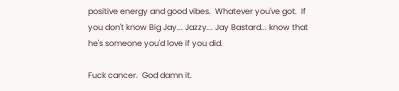positive energy and good vibes.  Whatever you've got.  If you don't know Big Jay... Jazzy... Jay Bastard... know that he's someone you'd love if you did.

Fuck cancer.  God damn it.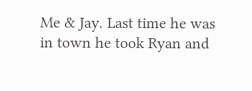Me & Jay. Last time he was in town he took Ryan and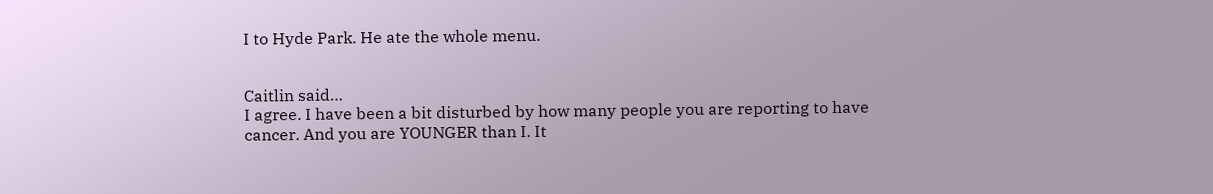I to Hyde Park. He ate the whole menu.


Caitlin said…
I agree. I have been a bit disturbed by how many people you are reporting to have cancer. And you are YOUNGER than I. It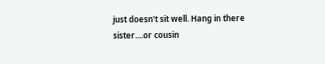just doesn't sit well. Hang in there sister....or cousin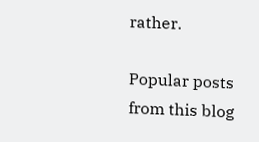rather.

Popular posts from this blog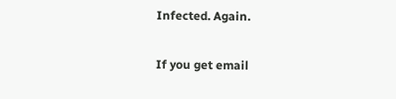Infected. Again.

If you get email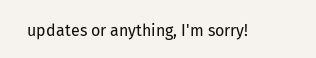updates or anything, I'm sorry!